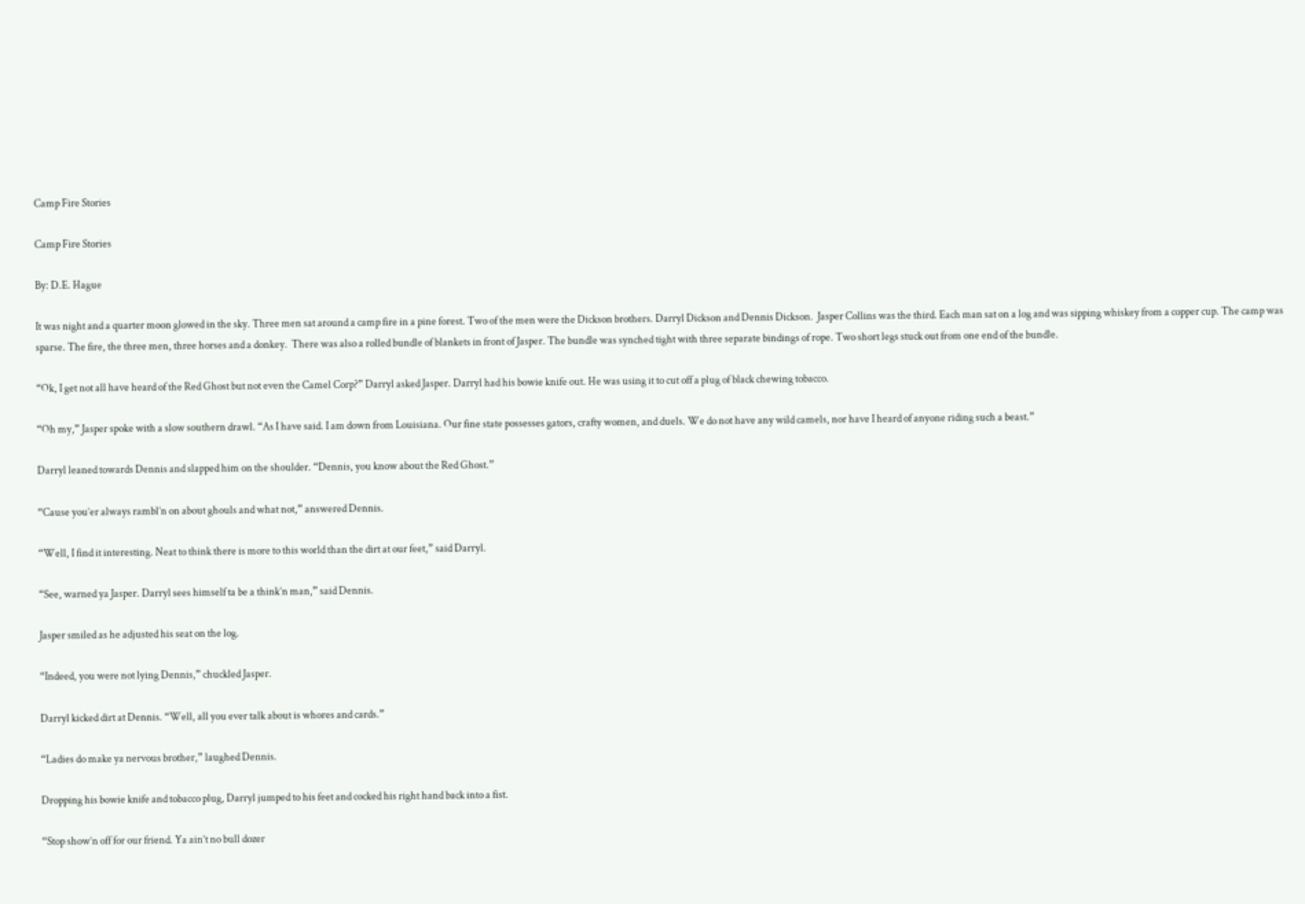Camp Fire Stories

Camp Fire Stories

By: D.E. Hague

It was night and a quarter moon glowed in the sky. Three men sat around a camp fire in a pine forest. Two of the men were the Dickson brothers. Darryl Dickson and Dennis Dickson.  Jasper Collins was the third. Each man sat on a log and was sipping whiskey from a copper cup. The camp was sparse. The fire, the three men, three horses and a donkey.  There was also a rolled bundle of blankets in front of Jasper. The bundle was synched tight with three separate bindings of rope. Two short legs stuck out from one end of the bundle.

“Ok, I get not all have heard of the Red Ghost but not even the Camel Corp?” Darryl asked Jasper. Darryl had his bowie knife out. He was using it to cut off a plug of black chewing tobacco.

“Oh my,” Jasper spoke with a slow southern drawl. “As I have said. I am down from Louisiana. Our fine state possesses gators, crafty women, and duels. We do not have any wild camels, nor have I heard of anyone riding such a beast.”

Darryl leaned towards Dennis and slapped him on the shoulder. “Dennis, you know about the Red Ghost.”

“Cause you’er always rambl’n on about ghouls and what not,” answered Dennis.

“Well, I find it interesting. Neat to think there is more to this world than the dirt at our feet,” said Darryl.

“See, warned ya Jasper. Darryl sees himself ta be a think’n man,” said Dennis.

Jasper smiled as he adjusted his seat on the log.

“Indeed, you were not lying Dennis,” chuckled Jasper.

Darryl kicked dirt at Dennis. “Well, all you ever talk about is whores and cards.”

“Ladies do make ya nervous brother,” laughed Dennis.

Dropping his bowie knife and tobacco plug, Darryl jumped to his feet and cocked his right hand back into a fist.

“Stop show’n off for our friend. Ya ain’t no bull dozer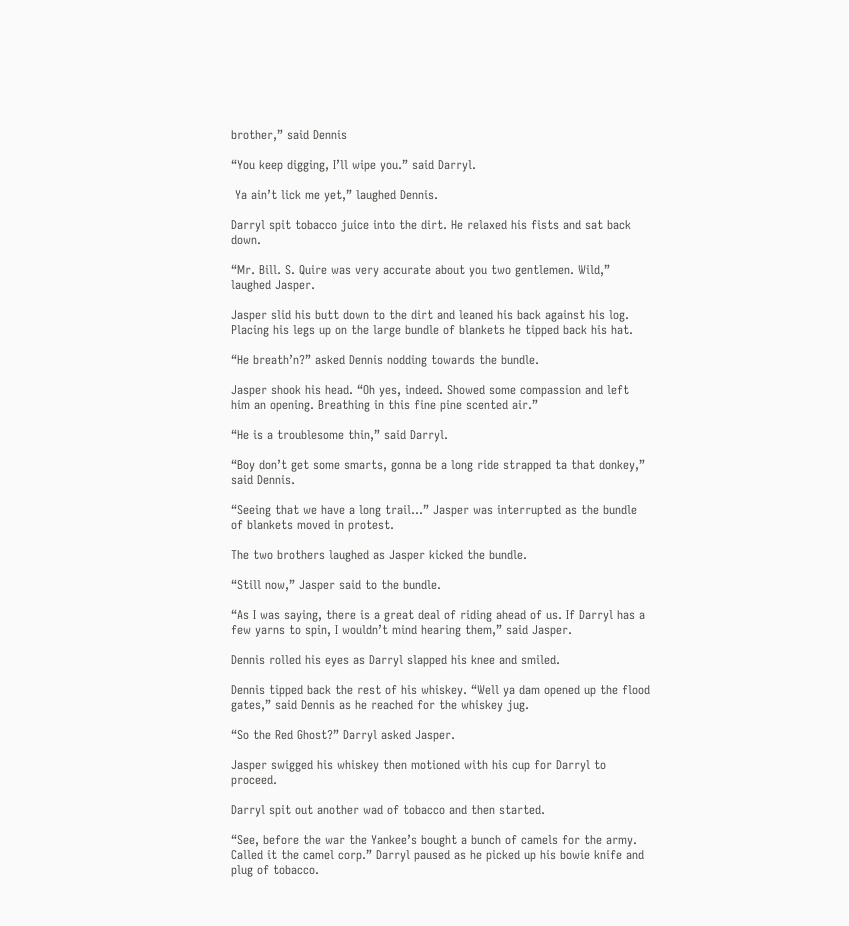brother,” said Dennis

“You keep digging, I’ll wipe you.” said Darryl.

 Ya ain’t lick me yet,” laughed Dennis.

Darryl spit tobacco juice into the dirt. He relaxed his fists and sat back down.

“Mr. Bill. S. Quire was very accurate about you two gentlemen. Wild,” laughed Jasper.

Jasper slid his butt down to the dirt and leaned his back against his log. Placing his legs up on the large bundle of blankets he tipped back his hat.

“He breath’n?” asked Dennis nodding towards the bundle.

Jasper shook his head. “Oh yes, indeed. Showed some compassion and left him an opening. Breathing in this fine pine scented air.”

“He is a troublesome thin,” said Darryl.

“Boy don’t get some smarts, gonna be a long ride strapped ta that donkey,” said Dennis.

“Seeing that we have a long trail…” Jasper was interrupted as the bundle of blankets moved in protest.

The two brothers laughed as Jasper kicked the bundle.

“Still now,” Jasper said to the bundle.

“As I was saying, there is a great deal of riding ahead of us. If Darryl has a few yarns to spin, I wouldn’t mind hearing them,” said Jasper.

Dennis rolled his eyes as Darryl slapped his knee and smiled.

Dennis tipped back the rest of his whiskey. “Well ya dam opened up the flood gates,” said Dennis as he reached for the whiskey jug.

“So the Red Ghost?” Darryl asked Jasper.

Jasper swigged his whiskey then motioned with his cup for Darryl to proceed.

Darryl spit out another wad of tobacco and then started.

“See, before the war the Yankee’s bought a bunch of camels for the army. Called it the camel corp.” Darryl paused as he picked up his bowie knife and plug of tobacco.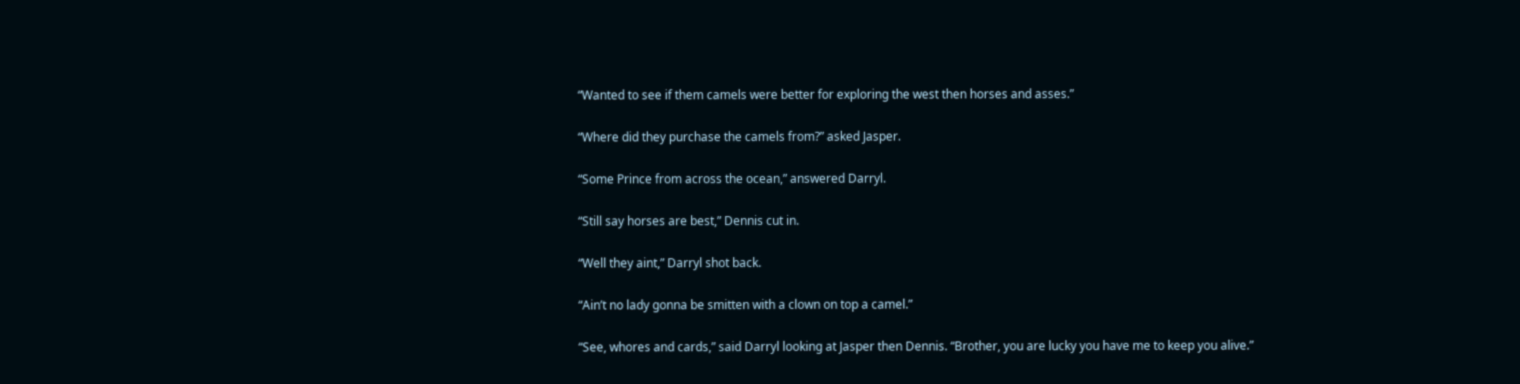“Wanted to see if them camels were better for exploring the west then horses and asses.”

“Where did they purchase the camels from?” asked Jasper.

“Some Prince from across the ocean,” answered Darryl.

“Still say horses are best,” Dennis cut in.

“Well they aint,” Darryl shot back.

“Ain’t no lady gonna be smitten with a clown on top a camel.”

“See, whores and cards,” said Darryl looking at Jasper then Dennis. “Brother, you are lucky you have me to keep you alive.”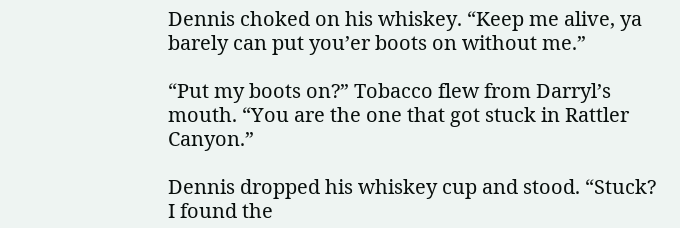Dennis choked on his whiskey. “Keep me alive, ya barely can put you’er boots on without me.”

“Put my boots on?” Tobacco flew from Darryl’s mouth. “You are the one that got stuck in Rattler Canyon.”

Dennis dropped his whiskey cup and stood. “Stuck? I found the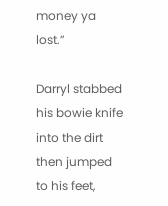money ya lost.”

Darryl stabbed his bowie knife into the dirt then jumped to his feet,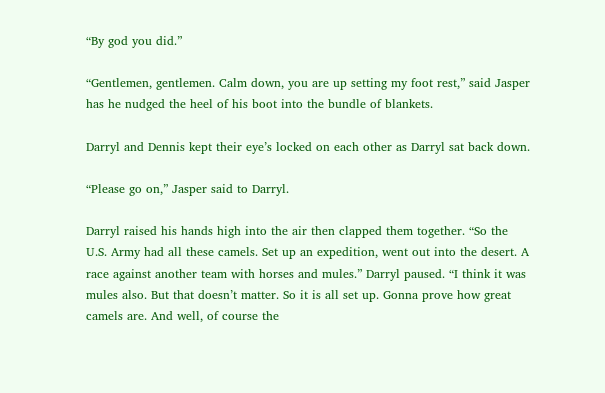“By god you did.”

“Gentlemen, gentlemen. Calm down, you are up setting my foot rest,” said Jasper has he nudged the heel of his boot into the bundle of blankets.

Darryl and Dennis kept their eye’s locked on each other as Darryl sat back down.

“Please go on,” Jasper said to Darryl.

Darryl raised his hands high into the air then clapped them together. “So the U.S. Army had all these camels. Set up an expedition, went out into the desert. A race against another team with horses and mules.” Darryl paused. “I think it was mules also. But that doesn’t matter. So it is all set up. Gonna prove how great camels are. And well, of course the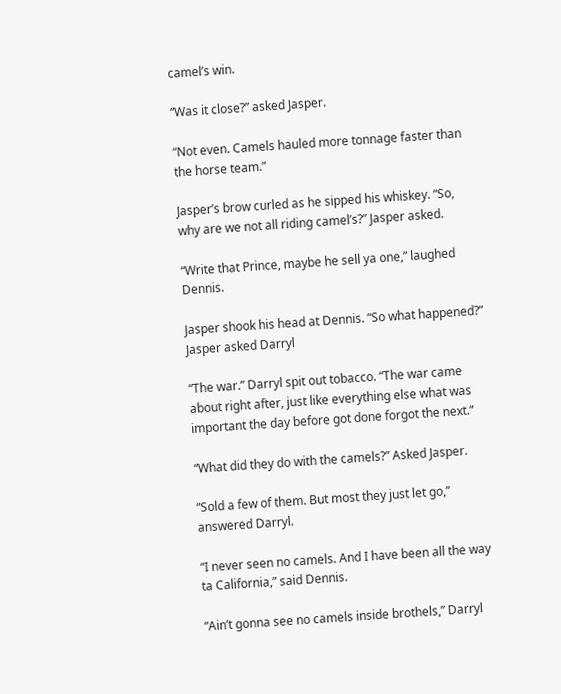camel’s win.

“Was it close?” asked Jasper.

“Not even. Camels hauled more tonnage faster than the horse team.”

Jasper’s brow curled as he sipped his whiskey. “So, why are we not all riding camel’s?” Jasper asked.

“Write that Prince, maybe he sell ya one,” laughed Dennis.

Jasper shook his head at Dennis. “So what happened?” Jasper asked Darryl

“The war.” Darryl spit out tobacco. “The war came about right after, just like everything else what was important the day before got done forgot the next.”

“What did they do with the camels?” Asked Jasper.

“Sold a few of them. But most they just let go,” answered Darryl.

“I never seen no camels. And I have been all the way ta California,” said Dennis.

“Ain’t gonna see no camels inside brothels,” Darryl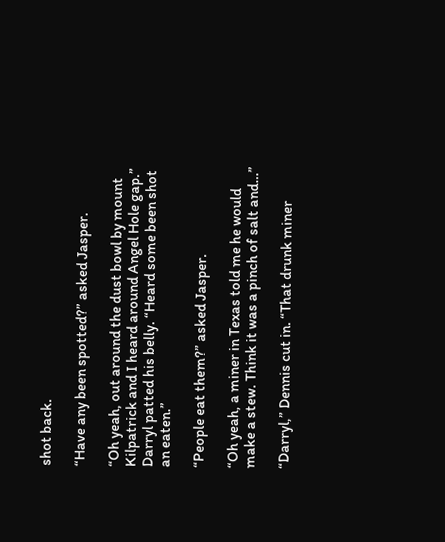shot back.

“Have any been spotted?” asked Jasper.

“Oh yeah, out around the dust bowl by mount Kilpatrick and I heard around Angel Hole gap.” Darryl patted his belly. “Heard some been shot an eaten.”

“People eat them?” asked Jasper.

“Oh yeah, a miner in Texas told me he would make a stew. Think it was a pinch of salt and…”

“Darryl,” Dennis cut in. “That drunk miner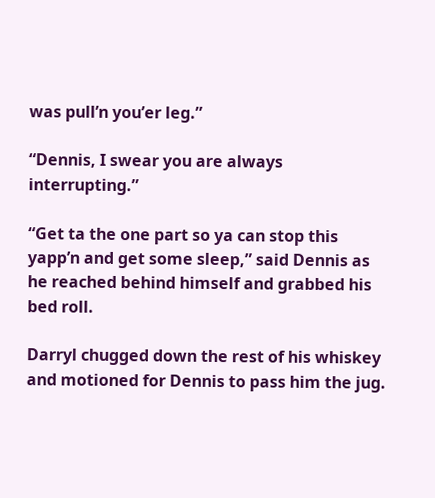was pull’n you’er leg.”

“Dennis, I swear you are always interrupting.”

“Get ta the one part so ya can stop this yapp’n and get some sleep,” said Dennis as he reached behind himself and grabbed his bed roll.

Darryl chugged down the rest of his whiskey and motioned for Dennis to pass him the jug.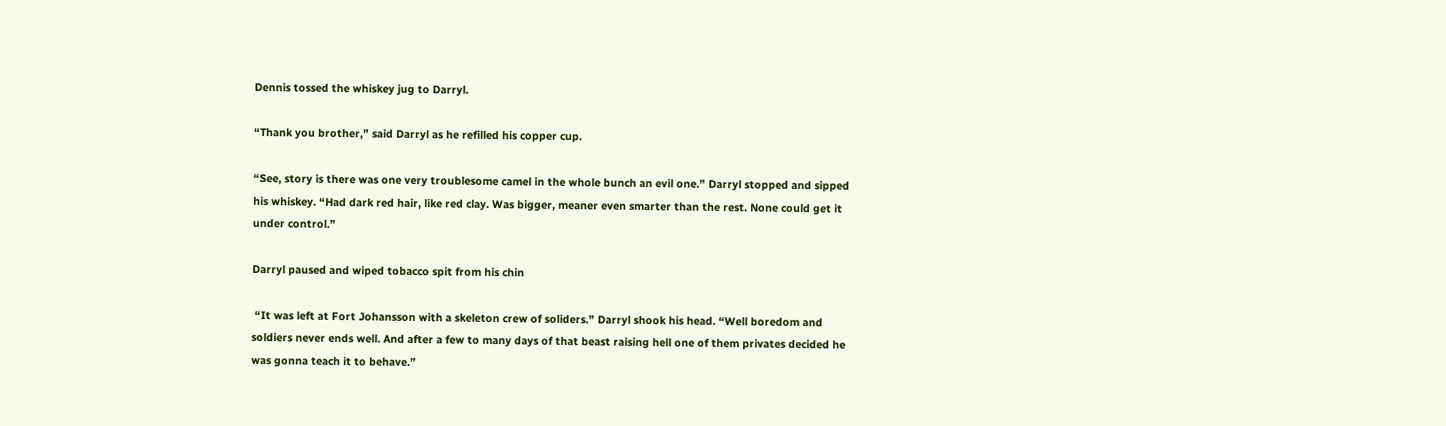Dennis tossed the whiskey jug to Darryl.

“Thank you brother,” said Darryl as he refilled his copper cup.

“See, story is there was one very troublesome camel in the whole bunch an evil one.” Darryl stopped and sipped his whiskey. “Had dark red hair, like red clay. Was bigger, meaner even smarter than the rest. None could get it under control.”

Darryl paused and wiped tobacco spit from his chin

 “It was left at Fort Johansson with a skeleton crew of soliders.” Darryl shook his head. “Well boredom and soldiers never ends well. And after a few to many days of that beast raising hell one of them privates decided he was gonna teach it to behave.”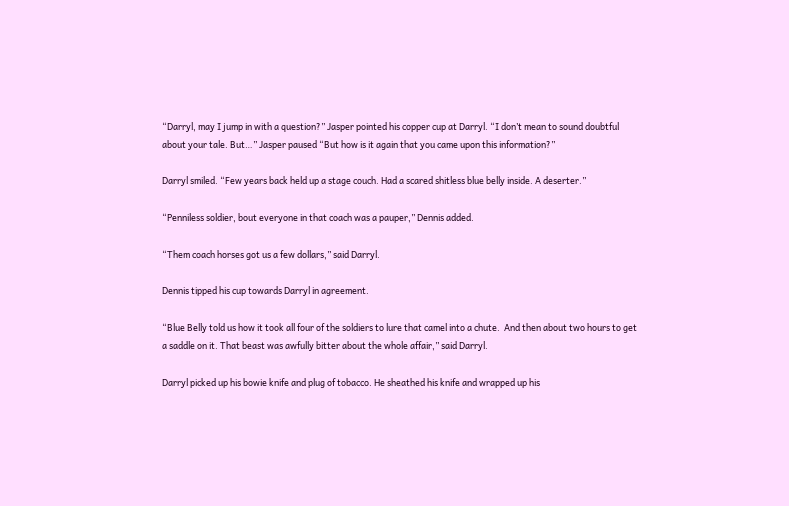“Darryl, may I jump in with a question?” Jasper pointed his copper cup at Darryl. “I don’t mean to sound doubtful about your tale. But…” Jasper paused “But how is it again that you came upon this information?”

Darryl smiled. “Few years back held up a stage couch. Had a scared shitless blue belly inside. A deserter.”

“Penniless soldier, bout everyone in that coach was a pauper,” Dennis added.

“Them coach horses got us a few dollars,” said Darryl.

Dennis tipped his cup towards Darryl in agreement.

“Blue Belly told us how it took all four of the soldiers to lure that camel into a chute.  And then about two hours to get a saddle on it. That beast was awfully bitter about the whole affair,” said Darryl.

Darryl picked up his bowie knife and plug of tobacco. He sheathed his knife and wrapped up his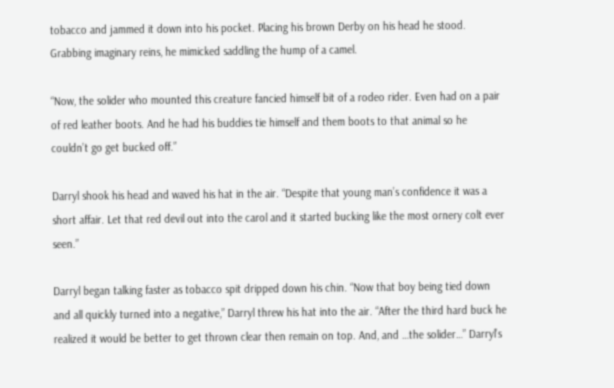tobacco and jammed it down into his pocket. Placing his brown Derby on his head he stood. Grabbing imaginary reins, he mimicked saddling the hump of a camel.

“Now, the solider who mounted this creature fancied himself bit of a rodeo rider. Even had on a pair of red leather boots. And he had his buddies tie himself and them boots to that animal so he couldn’t go get bucked off.”

Darryl shook his head and waved his hat in the air. “Despite that young man’s confidence it was a short affair. Let that red devil out into the carol and it started bucking like the most ornery colt ever seen.”

Darryl began talking faster as tobacco spit dripped down his chin. “Now that boy being tied down and all quickly turned into a negative,” Darryl threw his hat into the air. “After the third hard buck he realized it would be better to get thrown clear then remain on top. And, and …the solider…” Darryl’s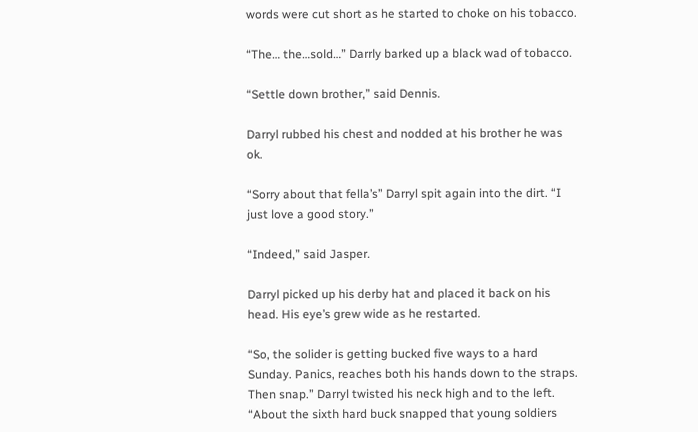words were cut short as he started to choke on his tobacco.

“The… the…sold…” Darrly barked up a black wad of tobacco.

“Settle down brother,” said Dennis.

Darryl rubbed his chest and nodded at his brother he was ok.

“Sorry about that fella’s” Darryl spit again into the dirt. “I just love a good story.”

“Indeed,” said Jasper.

Darryl picked up his derby hat and placed it back on his head. His eye’s grew wide as he restarted.

“So, the solider is getting bucked five ways to a hard Sunday. Panics, reaches both his hands down to the straps. Then snap.” Darryl twisted his neck high and to the left. “About the sixth hard buck snapped that young soldiers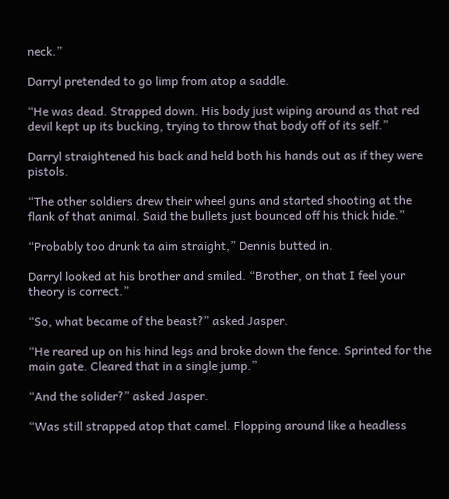neck.”

Darryl pretended to go limp from atop a saddle.

“He was dead. Strapped down. His body just wiping around as that red devil kept up its bucking, trying to throw that body off of its self.”

Darryl straightened his back and held both his hands out as if they were pistols.

“The other soldiers drew their wheel guns and started shooting at the flank of that animal. Said the bullets just bounced off his thick hide.”

“Probably too drunk ta aim straight,” Dennis butted in.

Darryl looked at his brother and smiled. “Brother, on that I feel your theory is correct.”

“So, what became of the beast?” asked Jasper.

“He reared up on his hind legs and broke down the fence. Sprinted for the main gate. Cleared that in a single jump.”

“And the solider?” asked Jasper.

“Was still strapped atop that camel. Flopping around like a headless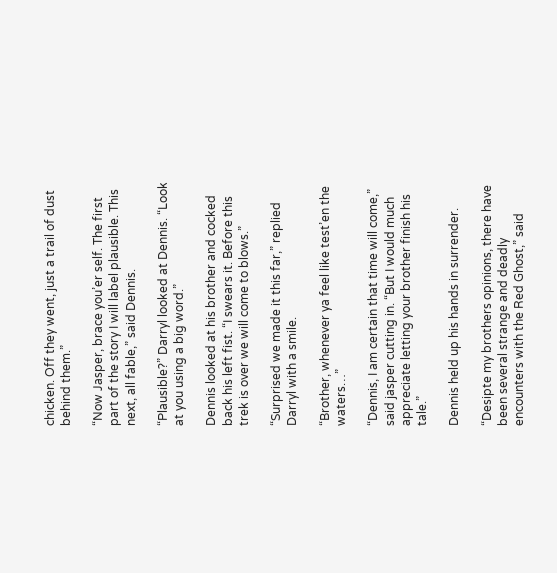chicken. Off they went, just a trail of dust behind them.”

“Now Jasper, brace you’er self. The first part of the story I will label plausible. This next, all fable,” said Dennis.

“Plausible?” Darryl looked at Dennis. “Look at you using a big word.”

Dennis looked at his brother and cocked back his left fist. “I swears it. Before this trek is over we will come to blows.”

“Surprised we made it this far,” replied Darryl with a smile.

“Brother, whenever ya feel like test’en the waters…”

“Dennis, I am certain that time will come,” said jasper cutting in. “But I would much appreciate letting your brother finish his tale.”

Dennis held up his hands in surrender.

“Desipte my brothers opinions, there have been several strange and deadly encounters with the Red Ghost,” said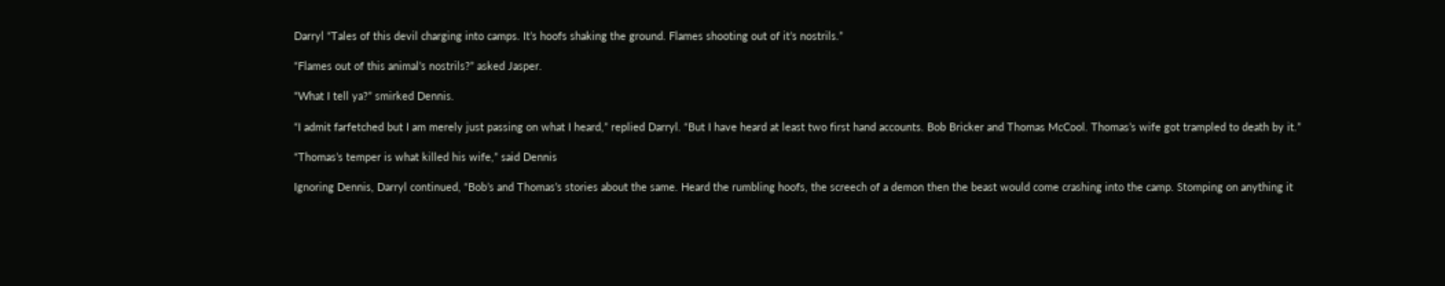Darryl “Tales of this devil charging into camps. It’s hoofs shaking the ground. Flames shooting out of it’s nostrils.”

“Flames out of this animal’s nostrils?” asked Jasper.

“What I tell ya?” smirked Dennis.

“I admit farfetched but I am merely just passing on what I heard,” replied Darryl. “But I have heard at least two first hand accounts. Bob Bricker and Thomas McCool. Thomas’s wife got trampled to death by it.”

“Thomas’s temper is what killed his wife,” said Dennis

Ignoring Dennis, Darryl continued, “Bob’s and Thomas’s stories about the same. Heard the rumbling hoofs, the screech of a demon then the beast would come crashing into the camp. Stomping on anything it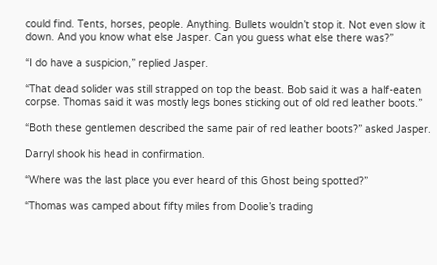could find. Tents, horses, people. Anything. Bullets wouldn’t stop it. Not even slow it down. And you know what else Jasper. Can you guess what else there was?”

“I do have a suspicion,” replied Jasper.

“That dead solider was still strapped on top the beast. Bob said it was a half-eaten corpse. Thomas said it was mostly legs bones sticking out of old red leather boots.”

“Both these gentlemen described the same pair of red leather boots?” asked Jasper.

Darryl shook his head in confirmation.

“Where was the last place you ever heard of this Ghost being spotted?”

“Thomas was camped about fifty miles from Doolie’s trading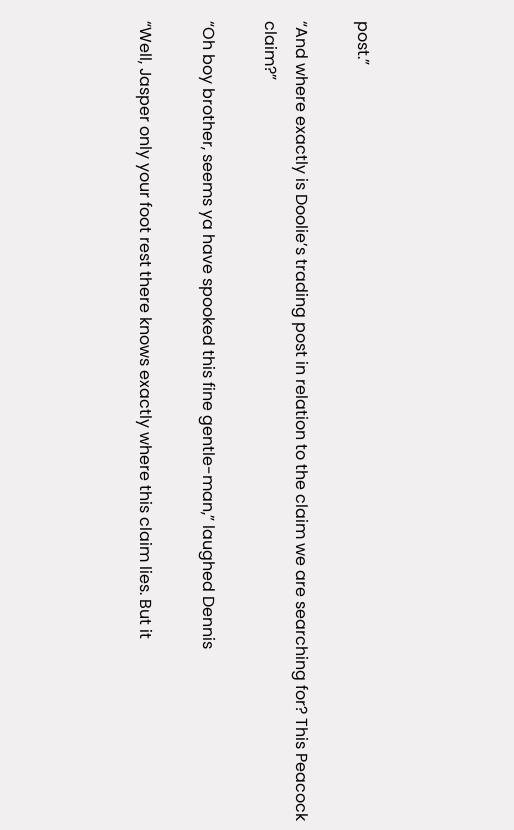post.”

“And where exactly is Doolie’s trading post in relation to the claim we are searching for? This Peacock claim?”

“Oh boy brother, seems ya have spooked this fine gentle-man,” laughed Dennis

“Well, Jasper only your foot rest there knows exactly where this claim lies. But it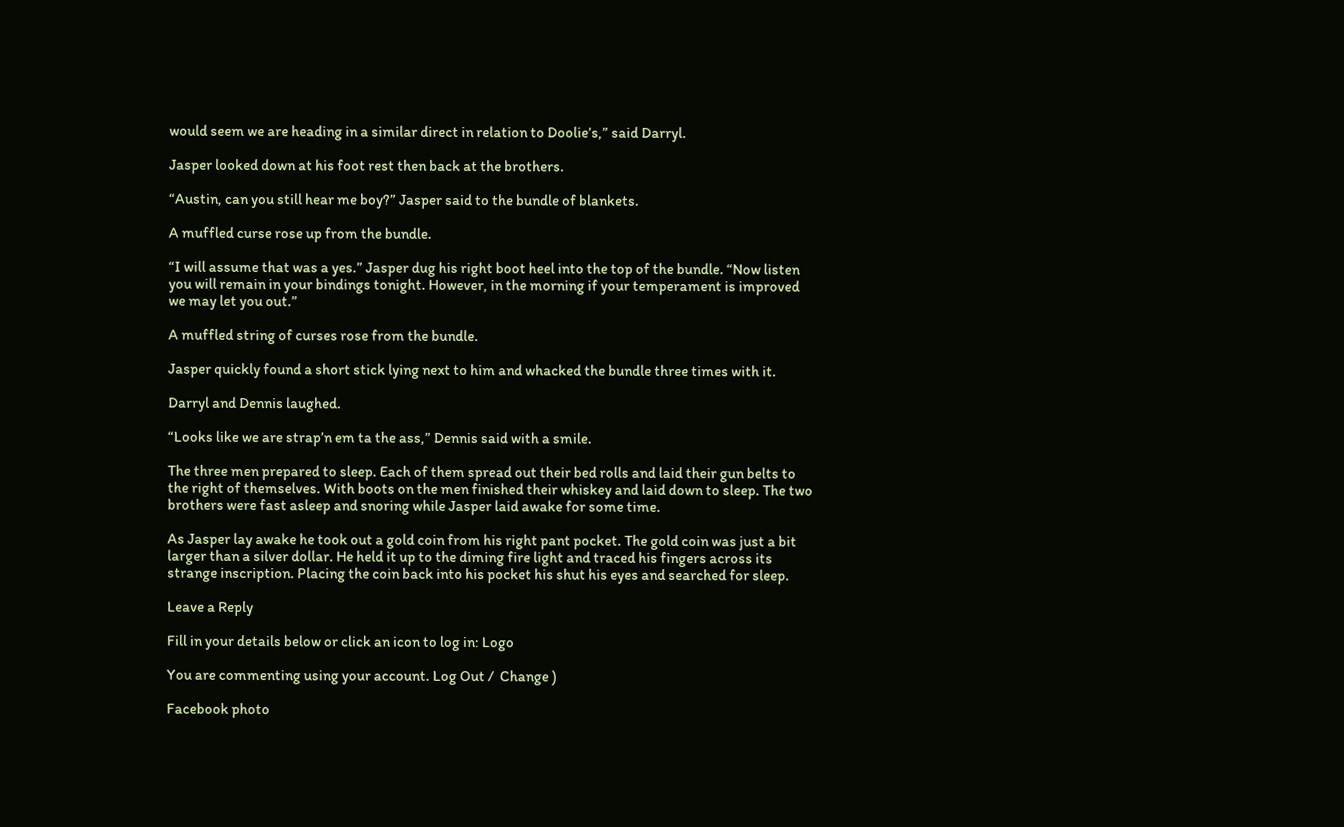would seem we are heading in a similar direct in relation to Doolie’s,” said Darryl.

Jasper looked down at his foot rest then back at the brothers.

“Austin, can you still hear me boy?” Jasper said to the bundle of blankets.

A muffled curse rose up from the bundle.

“I will assume that was a yes.” Jasper dug his right boot heel into the top of the bundle. “Now listen you will remain in your bindings tonight. However, in the morning if your temperament is improved we may let you out.”

A muffled string of curses rose from the bundle.

Jasper quickly found a short stick lying next to him and whacked the bundle three times with it.

Darryl and Dennis laughed.

“Looks like we are strap’n em ta the ass,” Dennis said with a smile.

The three men prepared to sleep. Each of them spread out their bed rolls and laid their gun belts to the right of themselves. With boots on the men finished their whiskey and laid down to sleep. The two brothers were fast asleep and snoring while Jasper laid awake for some time.

As Jasper lay awake he took out a gold coin from his right pant pocket. The gold coin was just a bit larger than a silver dollar. He held it up to the diming fire light and traced his fingers across its strange inscription. Placing the coin back into his pocket his shut his eyes and searched for sleep.

Leave a Reply

Fill in your details below or click an icon to log in: Logo

You are commenting using your account. Log Out /  Change )

Facebook photo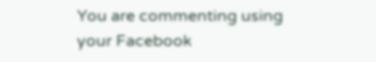You are commenting using your Facebook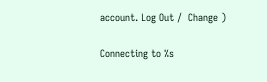account. Log Out /  Change )

Connecting to %s